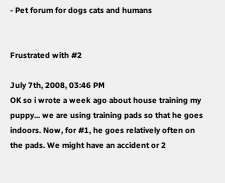- Pet forum for dogs cats and humans


Frustrated with #2

July 7th, 2008, 03:46 PM
OK so i wrote a week ago about house training my puppy... we are using training pads so that he goes indoors. Now, for #1, he goes relatively often on the pads. We might have an accident or 2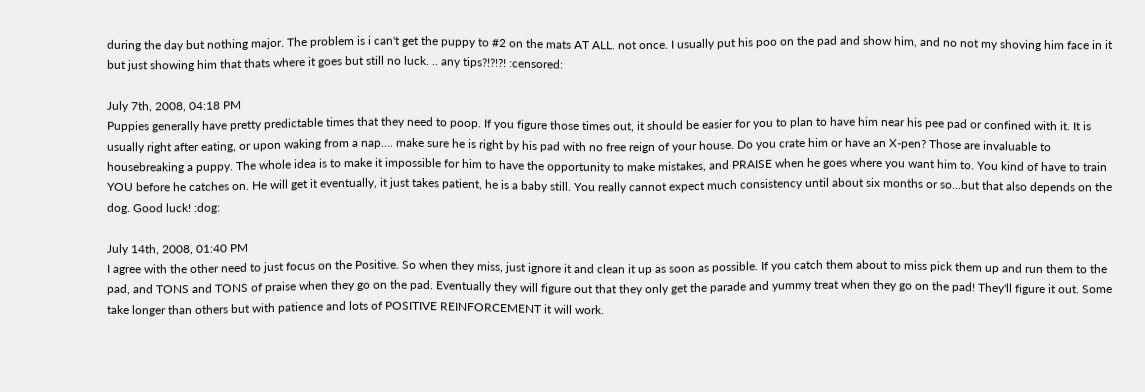during the day but nothing major. The problem is i can't get the puppy to #2 on the mats AT ALL. not once. I usually put his poo on the pad and show him, and no not my shoving him face in it but just showing him that thats where it goes but still no luck. .. any tips?!?!?! :censored:

July 7th, 2008, 04:18 PM
Puppies generally have pretty predictable times that they need to poop. If you figure those times out, it should be easier for you to plan to have him near his pee pad or confined with it. It is usually right after eating, or upon waking from a nap.... make sure he is right by his pad with no free reign of your house. Do you crate him or have an X-pen? Those are invaluable to housebreaking a puppy. The whole idea is to make it impossible for him to have the opportunity to make mistakes, and PRAISE when he goes where you want him to. You kind of have to train YOU before he catches on. He will get it eventually, it just takes patient, he is a baby still. You really cannot expect much consistency until about six months or so...but that also depends on the dog. Good luck! :dog:

July 14th, 2008, 01:40 PM
I agree with the other need to just focus on the Positive. So when they miss, just ignore it and clean it up as soon as possible. If you catch them about to miss pick them up and run them to the pad, and TONS and TONS of praise when they go on the pad. Eventually they will figure out that they only get the parade and yummy treat when they go on the pad! They'll figure it out. Some take longer than others but with patience and lots of POSITIVE REINFORCEMENT it will work.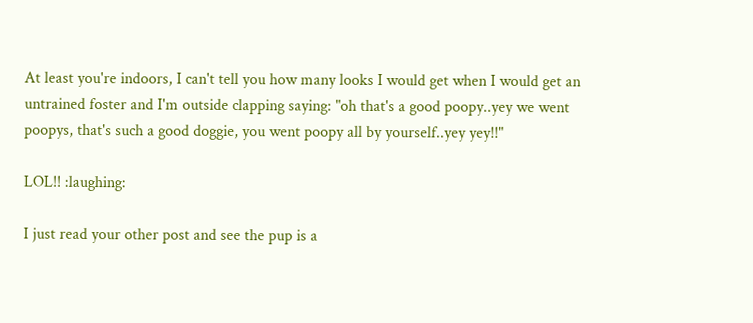At least you're indoors, I can't tell you how many looks I would get when I would get an untrained foster and I'm outside clapping saying: "oh that's a good poopy..yey we went poopys, that's such a good doggie, you went poopy all by yourself..yey yey!!"

LOL!! :laughing:

I just read your other post and see the pup is a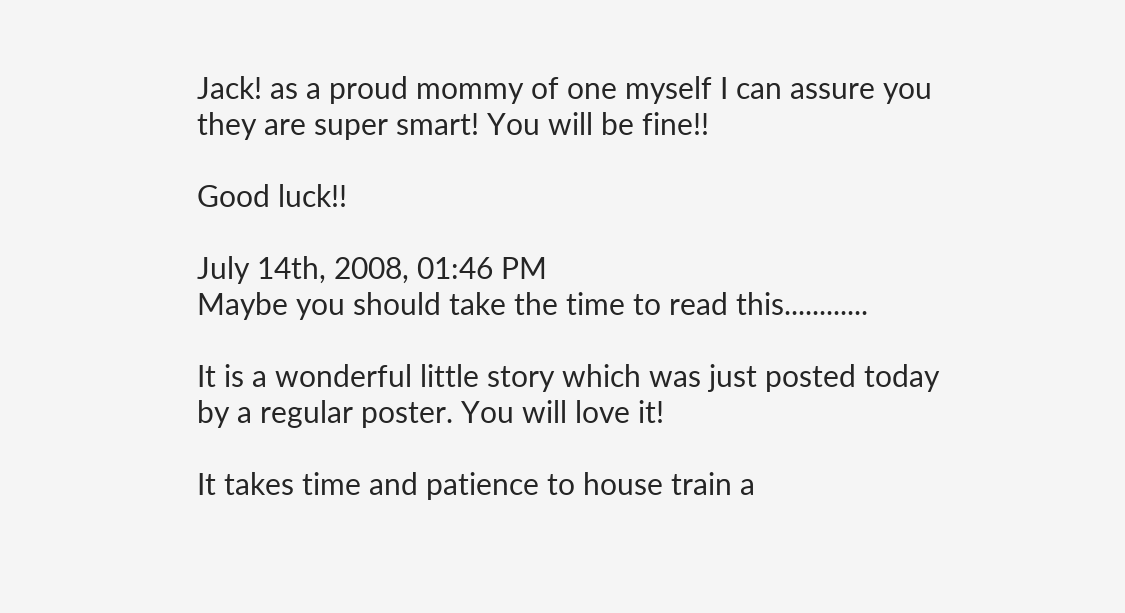Jack! as a proud mommy of one myself I can assure you they are super smart! You will be fine!!

Good luck!!

July 14th, 2008, 01:46 PM
Maybe you should take the time to read this............

It is a wonderful little story which was just posted today by a regular poster. You will love it!

It takes time and patience to house train a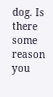dog. Is there some reason you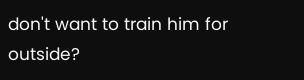don't want to train him for outside?